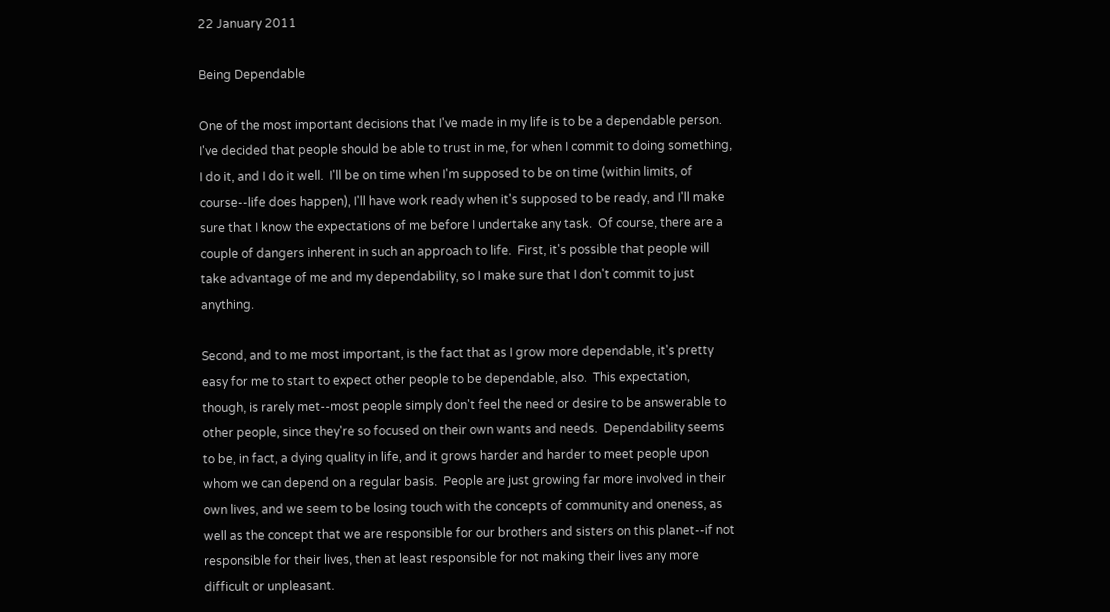22 January 2011

Being Dependable

One of the most important decisions that I've made in my life is to be a dependable person.  I've decided that people should be able to trust in me, for when I commit to doing something, I do it, and I do it well.  I'll be on time when I'm supposed to be on time (within limits, of course--life does happen), I'll have work ready when it's supposed to be ready, and I'll make sure that I know the expectations of me before I undertake any task.  Of course, there are a couple of dangers inherent in such an approach to life.  First, it's possible that people will take advantage of me and my dependability, so I make sure that I don't commit to just anything.

Second, and to me most important, is the fact that as I grow more dependable, it's pretty easy for me to start to expect other people to be dependable, also.  This expectation, though, is rarely met--most people simply don't feel the need or desire to be answerable to other people, since they're so focused on their own wants and needs.  Dependability seems to be, in fact, a dying quality in life, and it grows harder and harder to meet people upon whom we can depend on a regular basis.  People are just growing far more involved in their own lives, and we seem to be losing touch with the concepts of community and oneness, as well as the concept that we are responsible for our brothers and sisters on this planet--if not responsible for their lives, then at least responsible for not making their lives any more difficult or unpleasant.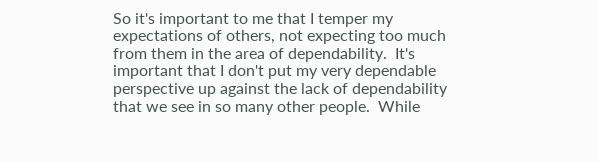So it's important to me that I temper my expectations of others, not expecting too much from them in the area of dependability.  It's important that I don't put my very dependable perspective up against the lack of dependability that we see in so many other people.  While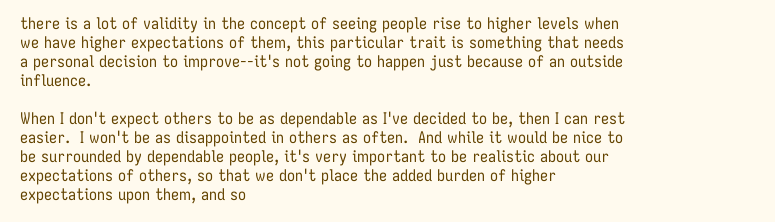there is a lot of validity in the concept of seeing people rise to higher levels when we have higher expectations of them, this particular trait is something that needs a personal decision to improve--it's not going to happen just because of an outside influence.

When I don't expect others to be as dependable as I've decided to be, then I can rest easier.  I won't be as disappointed in others as often.  And while it would be nice to be surrounded by dependable people, it's very important to be realistic about our expectations of others, so that we don't place the added burden of higher expectations upon them, and so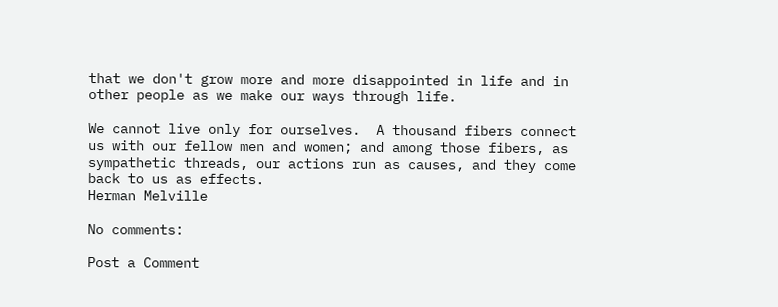that we don't grow more and more disappointed in life and in other people as we make our ways through life.

We cannot live only for ourselves.  A thousand fibers connect us with our fellow men and women; and among those fibers, as sympathetic threads, our actions run as causes, and they come back to us as effects.
Herman Melville

No comments:

Post a Comment